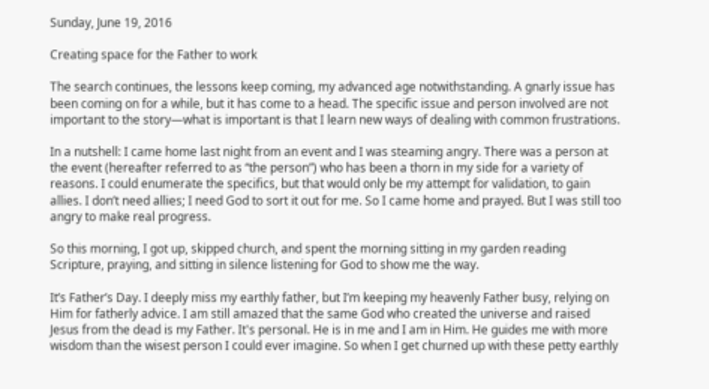Sunday, June 19, 2016

Creating space for the Father to work

The search continues, the lessons keep coming, my advanced age notwithstanding. A gnarly issue has been coming on for a while, but it has come to a head. The specific issue and person involved are not important to the story—what is important is that I learn new ways of dealing with common frustrations.

In a nutshell: I came home last night from an event and I was steaming angry. There was a person at the event (hereafter referred to as “the person”) who has been a thorn in my side for a variety of reasons. I could enumerate the specifics, but that would only be my attempt for validation, to gain allies. I don’t need allies; I need God to sort it out for me. So I came home and prayed. But I was still too angry to make real progress.

So this morning, I got up, skipped church, and spent the morning sitting in my garden reading Scripture, praying, and sitting in silence listening for God to show me the way.

It’s Father’s Day. I deeply miss my earthly father, but I’m keeping my heavenly Father busy, relying on Him for fatherly advice. I am still amazed that the same God who created the universe and raised Jesus from the dead is my Father. It's personal. He is in me and I am in Him. He guides me with more wisdom than the wisest person I could ever imagine. So when I get churned up with these petty earthly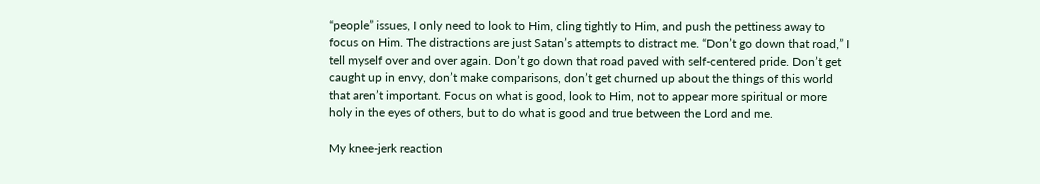“people” issues, I only need to look to Him, cling tightly to Him, and push the pettiness away to focus on Him. The distractions are just Satan’s attempts to distract me. “Don’t go down that road,” I tell myself over and over again. Don’t go down that road paved with self-centered pride. Don’t get caught up in envy, don’t make comparisons, don’t get churned up about the things of this world that aren’t important. Focus on what is good, look to Him, not to appear more spiritual or more holy in the eyes of others, but to do what is good and true between the Lord and me.

My knee-jerk reaction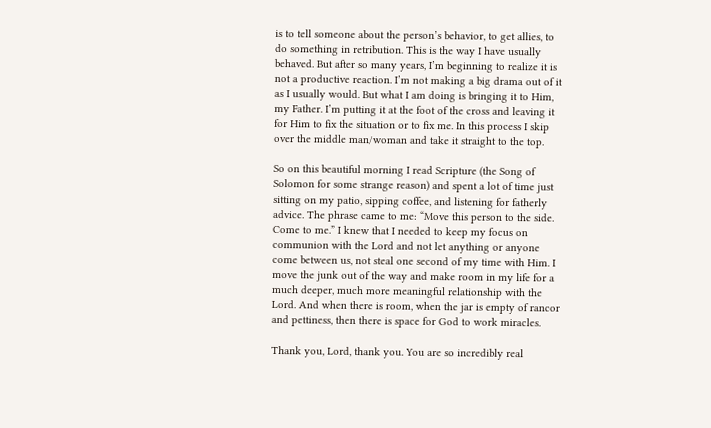is to tell someone about the person’s behavior, to get allies, to do something in retribution. This is the way I have usually behaved. But after so many years, I’m beginning to realize it is not a productive reaction. I’m not making a big drama out of it as I usually would. But what I am doing is bringing it to Him, my Father. I’m putting it at the foot of the cross and leaving it for Him to fix the situation or to fix me. In this process I skip over the middle man/woman and take it straight to the top.

So on this beautiful morning I read Scripture (the Song of Solomon for some strange reason) and spent a lot of time just sitting on my patio, sipping coffee, and listening for fatherly advice. The phrase came to me: “Move this person to the side. Come to me.” I knew that I needed to keep my focus on communion with the Lord and not let anything or anyone come between us, not steal one second of my time with Him. I move the junk out of the way and make room in my life for a much deeper, much more meaningful relationship with the Lord. And when there is room, when the jar is empty of rancor and pettiness, then there is space for God to work miracles.

Thank you, Lord, thank you. You are so incredibly real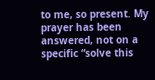to me, so present. My prayer has been answered, not on a specific “solve this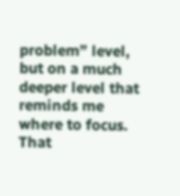problem” level, but on a much deeper level that reminds me where to focus. That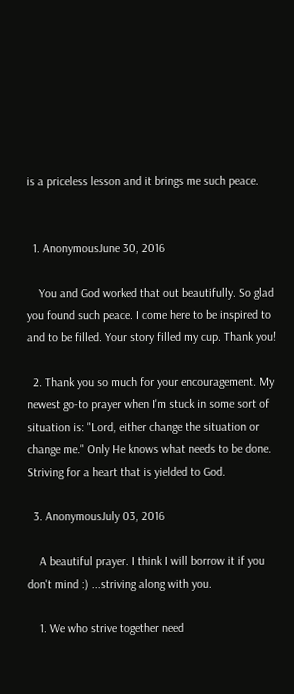is a priceless lesson and it brings me such peace.


  1. AnonymousJune 30, 2016

    You and God worked that out beautifully. So glad you found such peace. I come here to be inspired to and to be filled. Your story filled my cup. Thank you!

  2. Thank you so much for your encouragement. My newest go-to prayer when I'm stuck in some sort of situation is: "Lord, either change the situation or change me." Only He knows what needs to be done. Striving for a heart that is yielded to God.

  3. AnonymousJuly 03, 2016

    A beautiful prayer. I think I will borrow it if you don't mind :) ...striving along with you.

    1. We who strive together need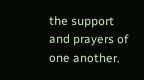the support and prayers of one another.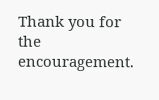Thank you for the encouragement.